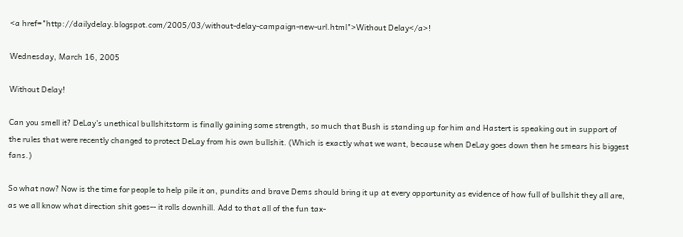<a href="http://dailydelay.blogspot.com/2005/03/without-delay-campaign-new-url.html">Without Delay</a>!

Wednesday, March 16, 2005

Without Delay!

Can you smell it? DeLay's unethical bullshitstorm is finally gaining some strength, so much that Bush is standing up for him and Hastert is speaking out in support of the rules that were recently changed to protect DeLay from his own bullshit. (Which is exactly what we want, because when DeLay goes down then he smears his biggest fans.)

So what now? Now is the time for people to help pile it on, pundits and brave Dems should bring it up at every opportunity as evidence of how full of bullshit they all are, as we all know what direction shit goes-- it rolls downhill. Add to that all of the fun tax-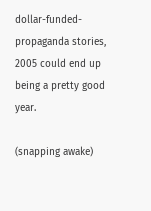dollar-funded-propaganda stories, 2005 could end up being a pretty good year.

(snapping awake)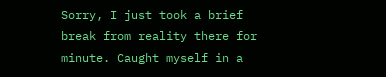Sorry, I just took a brief break from reality there for minute. Caught myself in a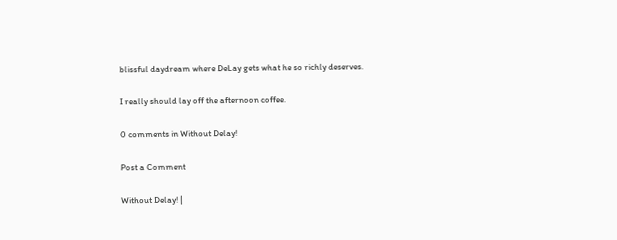blissful daydream where DeLay gets what he so richly deserves.

I really should lay off the afternoon coffee.

0 comments in Without Delay!

Post a Comment

Without Delay! |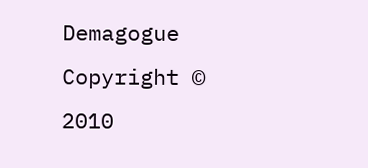Demagogue Copyright © 2010